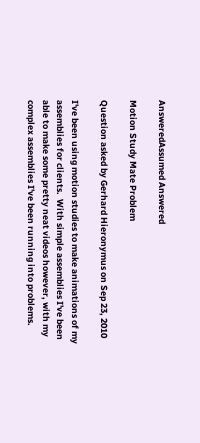AnsweredAssumed Answered

Motion Study Mate Problem

Question asked by Gerhard Hieronymus on Sep 23, 2010

I've been using motion studies to make animations of my assemblies for clients.  With simple assemblies I've been able to make some pretty neat videos however, with my complex assemblies I've been running into problems.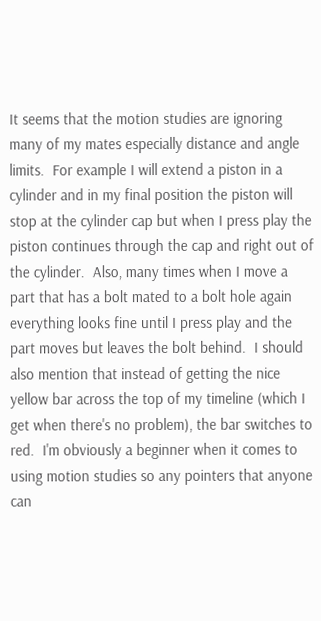It seems that the motion studies are ignoring many of my mates especially distance and angle limits.  For example I will extend a piston in a cylinder and in my final position the piston will stop at the cylinder cap but when I press play the piston continues through the cap and right out of the cylinder.  Also, many times when I move a part that has a bolt mated to a bolt hole again everything looks fine until I press play and the part moves but leaves the bolt behind.  I should also mention that instead of getting the nice yellow bar across the top of my timeline (which I get when there's no problem), the bar switches to red.  I'm obviously a beginner when it comes to using motion studies so any pointers that anyone can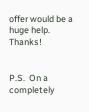offer would be a huge help.  Thanks!


P.S.  On a completely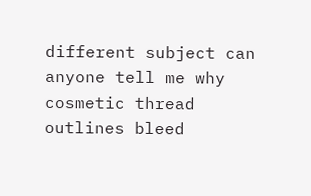different subject can anyone tell me why cosmetic thread outlines bleed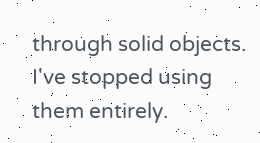through solid objects.  I've stopped using them entirely.